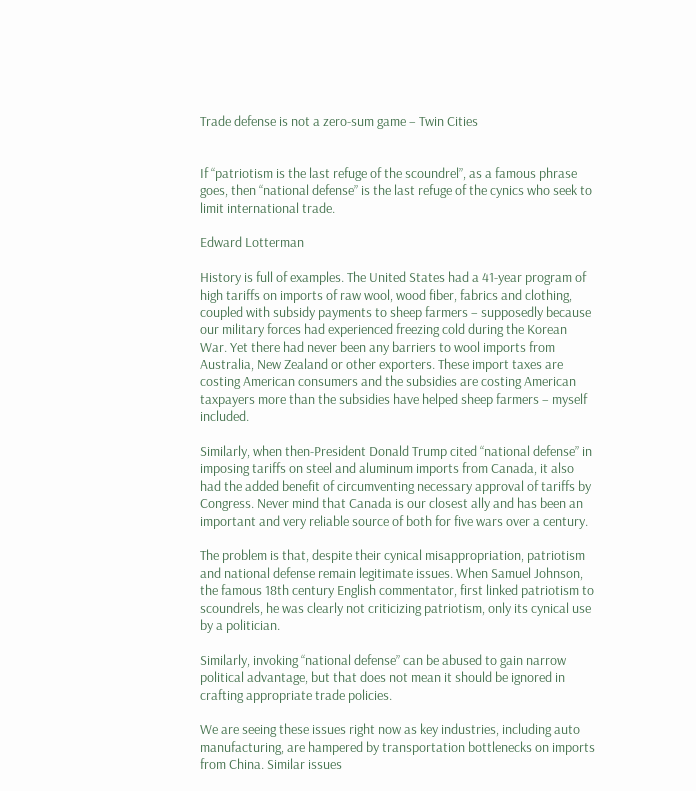Trade defense is not a zero-sum game – Twin Cities


If “patriotism is the last refuge of the scoundrel”, as a famous phrase goes, then “national defense” is the last refuge of the cynics who seek to limit international trade.

Edward Lotterman

History is full of examples. The United States had a 41-year program of high tariffs on imports of raw wool, wood fiber, fabrics and clothing, coupled with subsidy payments to sheep farmers – supposedly because our military forces had experienced freezing cold during the Korean War. Yet there had never been any barriers to wool imports from Australia, New Zealand or other exporters. These import taxes are costing American consumers and the subsidies are costing American taxpayers more than the subsidies have helped sheep farmers – myself included.

Similarly, when then-President Donald Trump cited “national defense” in imposing tariffs on steel and aluminum imports from Canada, it also had the added benefit of circumventing necessary approval of tariffs by Congress. Never mind that Canada is our closest ally and has been an important and very reliable source of both for five wars over a century.

The problem is that, despite their cynical misappropriation, patriotism and national defense remain legitimate issues. When Samuel Johnson, the famous 18th century English commentator, first linked patriotism to scoundrels, he was clearly not criticizing patriotism, only its cynical use by a politician.

Similarly, invoking “national defense” can be abused to gain narrow political advantage, but that does not mean it should be ignored in crafting appropriate trade policies.

We are seeing these issues right now as key industries, including auto manufacturing, are hampered by transportation bottlenecks on imports from China. Similar issues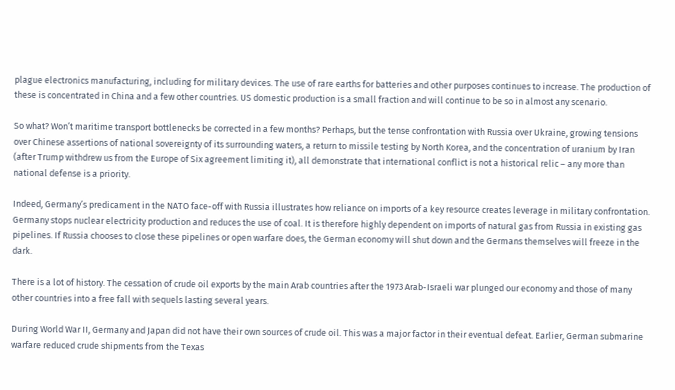plague electronics manufacturing, including for military devices. The use of rare earths for batteries and other purposes continues to increase. The production of these is concentrated in China and a few other countries. US domestic production is a small fraction and will continue to be so in almost any scenario.

So what? Won’t maritime transport bottlenecks be corrected in a few months? Perhaps, but the tense confrontation with Russia over Ukraine, growing tensions over Chinese assertions of national sovereignty of its surrounding waters, a return to missile testing by North Korea, and the concentration of uranium by Iran (after Trump withdrew us from the Europe of Six agreement limiting it), all demonstrate that international conflict is not a historical relic – any more than national defense is a priority.

Indeed, Germany’s predicament in the NATO face-off with Russia illustrates how reliance on imports of a key resource creates leverage in military confrontation. Germany stops nuclear electricity production and reduces the use of coal. It is therefore highly dependent on imports of natural gas from Russia in existing gas pipelines. If Russia chooses to close these pipelines or open warfare does, the German economy will shut down and the Germans themselves will freeze in the dark.

There is a lot of history. The cessation of crude oil exports by the main Arab countries after the 1973 Arab-Israeli war plunged our economy and those of many other countries into a free fall with sequels lasting several years.

During World War II, Germany and Japan did not have their own sources of crude oil. This was a major factor in their eventual defeat. Earlier, German submarine warfare reduced crude shipments from the Texas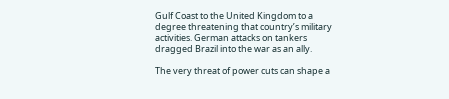Gulf Coast to the United Kingdom to a degree threatening that country’s military activities. German attacks on tankers dragged Brazil into the war as an ally.

The very threat of power cuts can shape a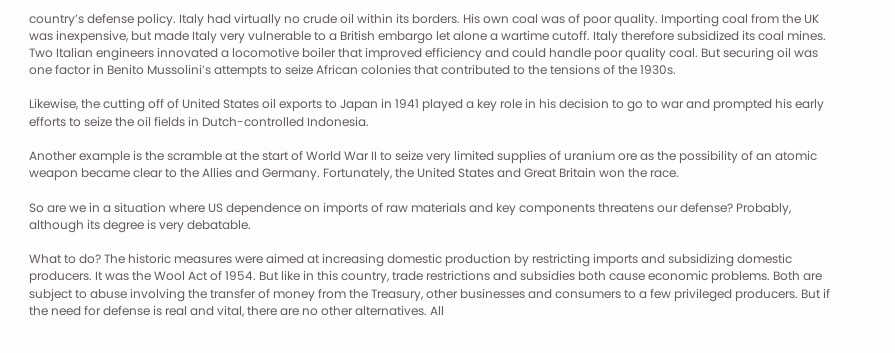country’s defense policy. Italy had virtually no crude oil within its borders. His own coal was of poor quality. Importing coal from the UK was inexpensive, but made Italy very vulnerable to a British embargo let alone a wartime cutoff. Italy therefore subsidized its coal mines. Two Italian engineers innovated a locomotive boiler that improved efficiency and could handle poor quality coal. But securing oil was one factor in Benito Mussolini’s attempts to seize African colonies that contributed to the tensions of the 1930s.

Likewise, the cutting off of United States oil exports to Japan in 1941 played a key role in his decision to go to war and prompted his early efforts to seize the oil fields in Dutch-controlled Indonesia.

Another example is the scramble at the start of World War II to seize very limited supplies of uranium ore as the possibility of an atomic weapon became clear to the Allies and Germany. Fortunately, the United States and Great Britain won the race.

So are we in a situation where US dependence on imports of raw materials and key components threatens our defense? Probably, although its degree is very debatable.

What to do? The historic measures were aimed at increasing domestic production by restricting imports and subsidizing domestic producers. It was the Wool Act of 1954. But like in this country, trade restrictions and subsidies both cause economic problems. Both are subject to abuse involving the transfer of money from the Treasury, other businesses and consumers to a few privileged producers. But if the need for defense is real and vital, there are no other alternatives. All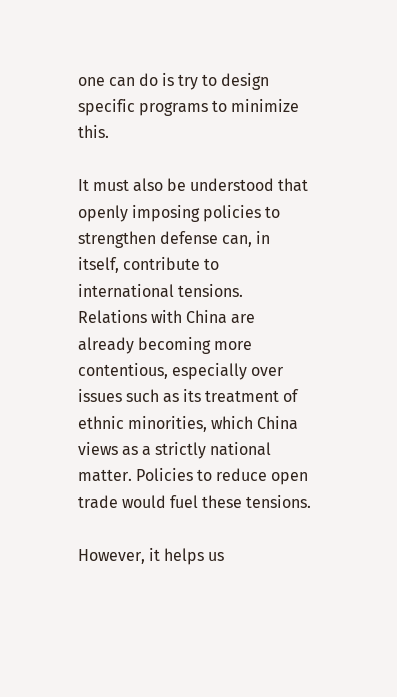one can do is try to design specific programs to minimize this.

It must also be understood that openly imposing policies to strengthen defense can, in itself, contribute to international tensions. Relations with China are already becoming more contentious, especially over issues such as its treatment of ethnic minorities, which China views as a strictly national matter. Policies to reduce open trade would fuel these tensions.

However, it helps us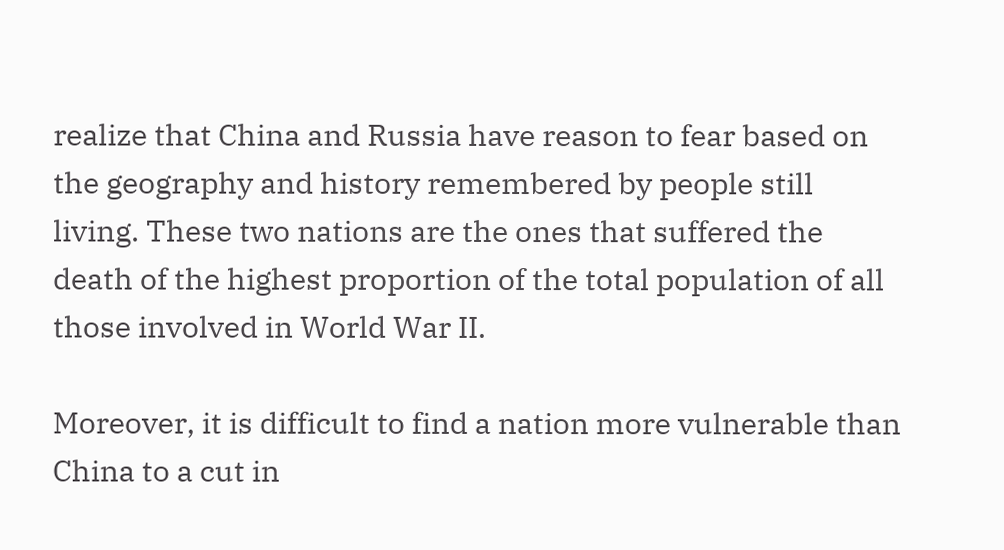realize that China and Russia have reason to fear based on the geography and history remembered by people still living. These two nations are the ones that suffered the death of the highest proportion of the total population of all those involved in World War II.

Moreover, it is difficult to find a nation more vulnerable than China to a cut in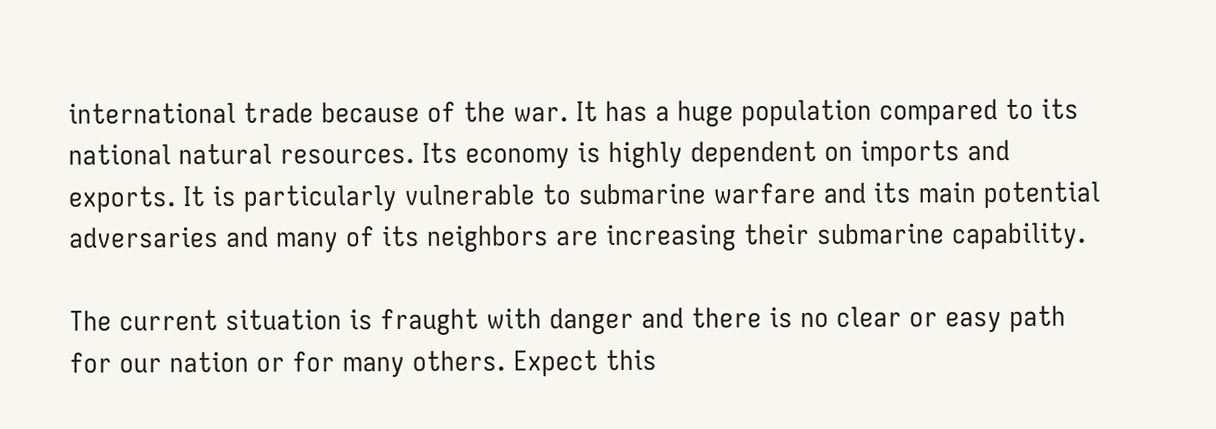international trade because of the war. It has a huge population compared to its national natural resources. Its economy is highly dependent on imports and exports. It is particularly vulnerable to submarine warfare and its main potential adversaries and many of its neighbors are increasing their submarine capability.

The current situation is fraught with danger and there is no clear or easy path for our nation or for many others. Expect this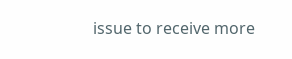issue to receive more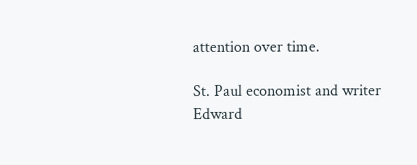attention over time.

St. Paul economist and writer Edward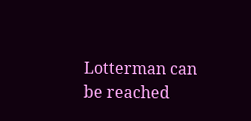Lotterman can be reached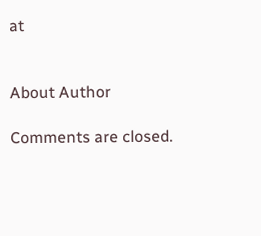at


About Author

Comments are closed.